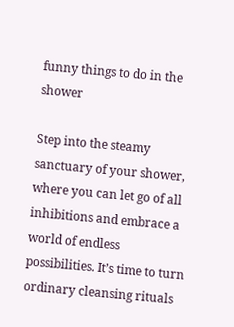funny things to do in the shower

Step into the steamy sanctuary of your shower, where you can let go of all inhibitions and embrace a world of endless possibilities. It’s time to turn ordinary cleansing rituals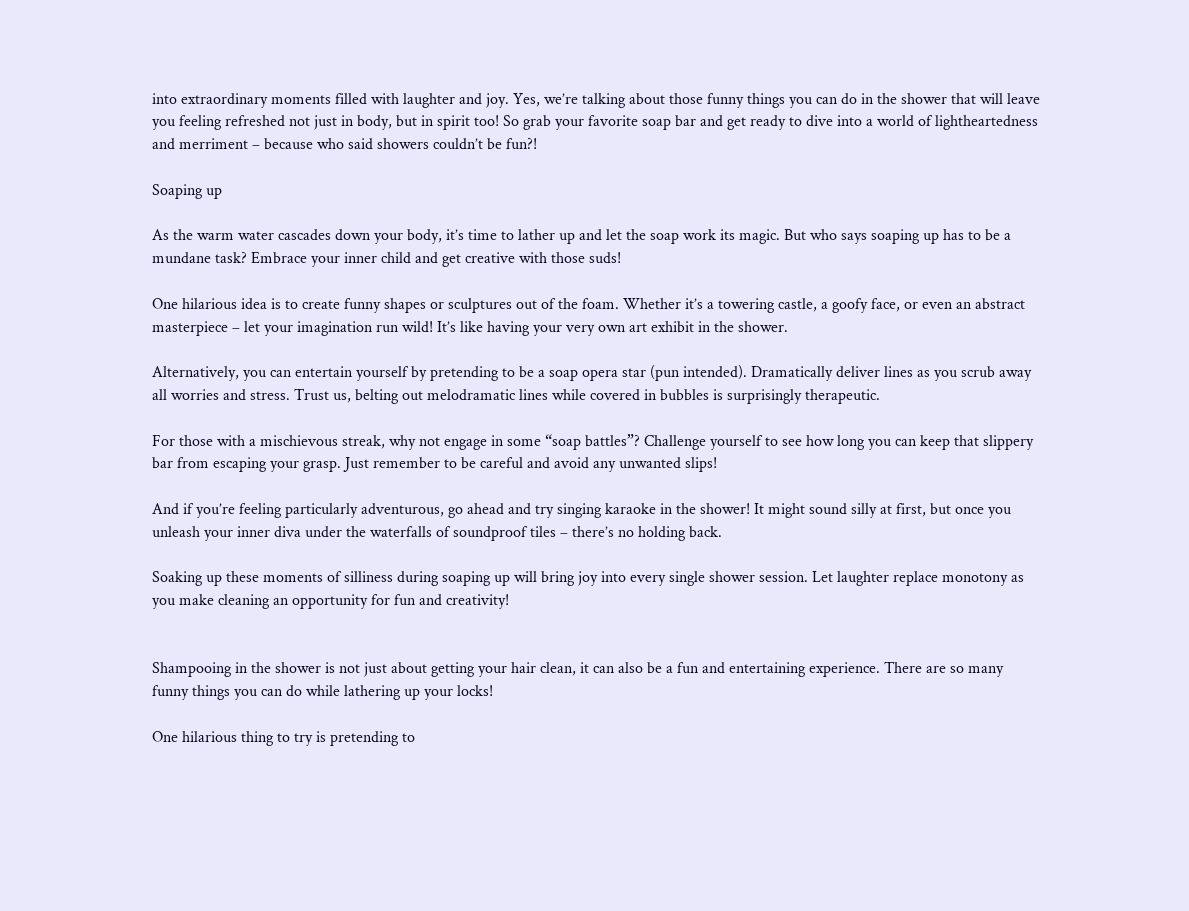into extraordinary moments filled with laughter and joy. Yes, we’re talking about those funny things you can do in the shower that will leave you feeling refreshed not just in body, but in spirit too! So grab your favorite soap bar and get ready to dive into a world of lightheartedness and merriment – because who said showers couldn’t be fun?!

Soaping up

As the warm water cascades down your body, it’s time to lather up and let the soap work its magic. But who says soaping up has to be a mundane task? Embrace your inner child and get creative with those suds!

One hilarious idea is to create funny shapes or sculptures out of the foam. Whether it’s a towering castle, a goofy face, or even an abstract masterpiece – let your imagination run wild! It’s like having your very own art exhibit in the shower.

Alternatively, you can entertain yourself by pretending to be a soap opera star (pun intended). Dramatically deliver lines as you scrub away all worries and stress. Trust us, belting out melodramatic lines while covered in bubbles is surprisingly therapeutic.

For those with a mischievous streak, why not engage in some “soap battles”? Challenge yourself to see how long you can keep that slippery bar from escaping your grasp. Just remember to be careful and avoid any unwanted slips!

And if you’re feeling particularly adventurous, go ahead and try singing karaoke in the shower! It might sound silly at first, but once you unleash your inner diva under the waterfalls of soundproof tiles – there’s no holding back.

Soaking up these moments of silliness during soaping up will bring joy into every single shower session. Let laughter replace monotony as you make cleaning an opportunity for fun and creativity!


Shampooing in the shower is not just about getting your hair clean, it can also be a fun and entertaining experience. There are so many funny things you can do while lathering up your locks!

One hilarious thing to try is pretending to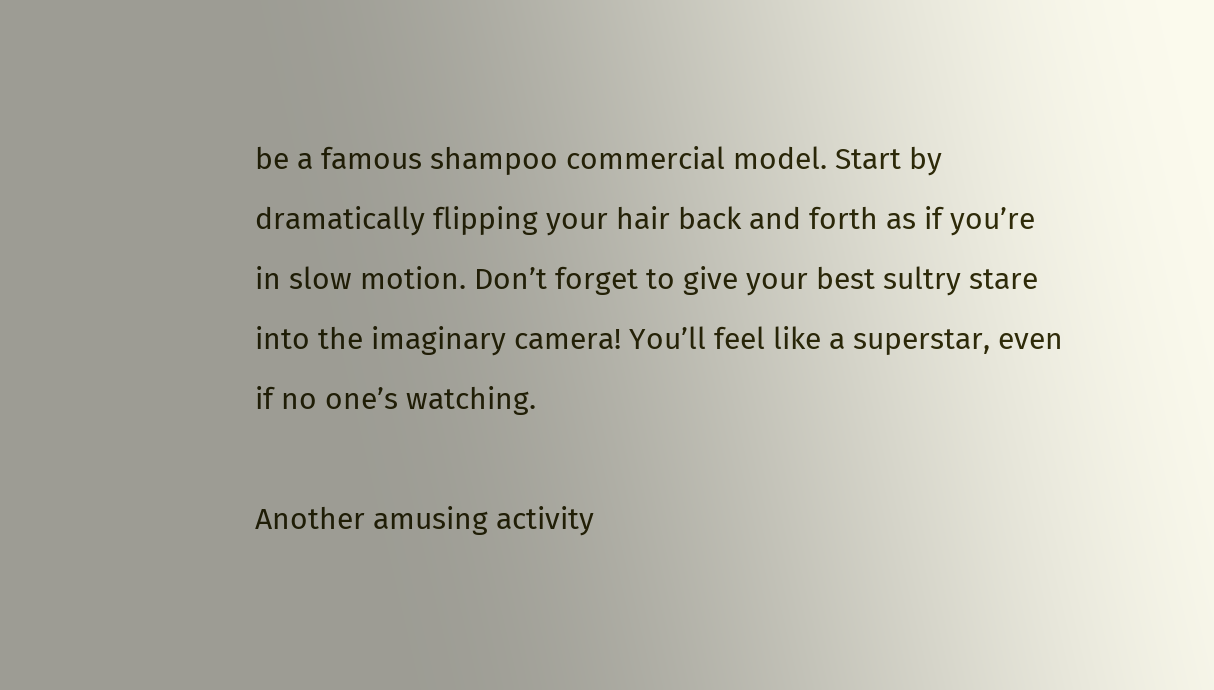be a famous shampoo commercial model. Start by dramatically flipping your hair back and forth as if you’re in slow motion. Don’t forget to give your best sultry stare into the imaginary camera! You’ll feel like a superstar, even if no one’s watching.

Another amusing activity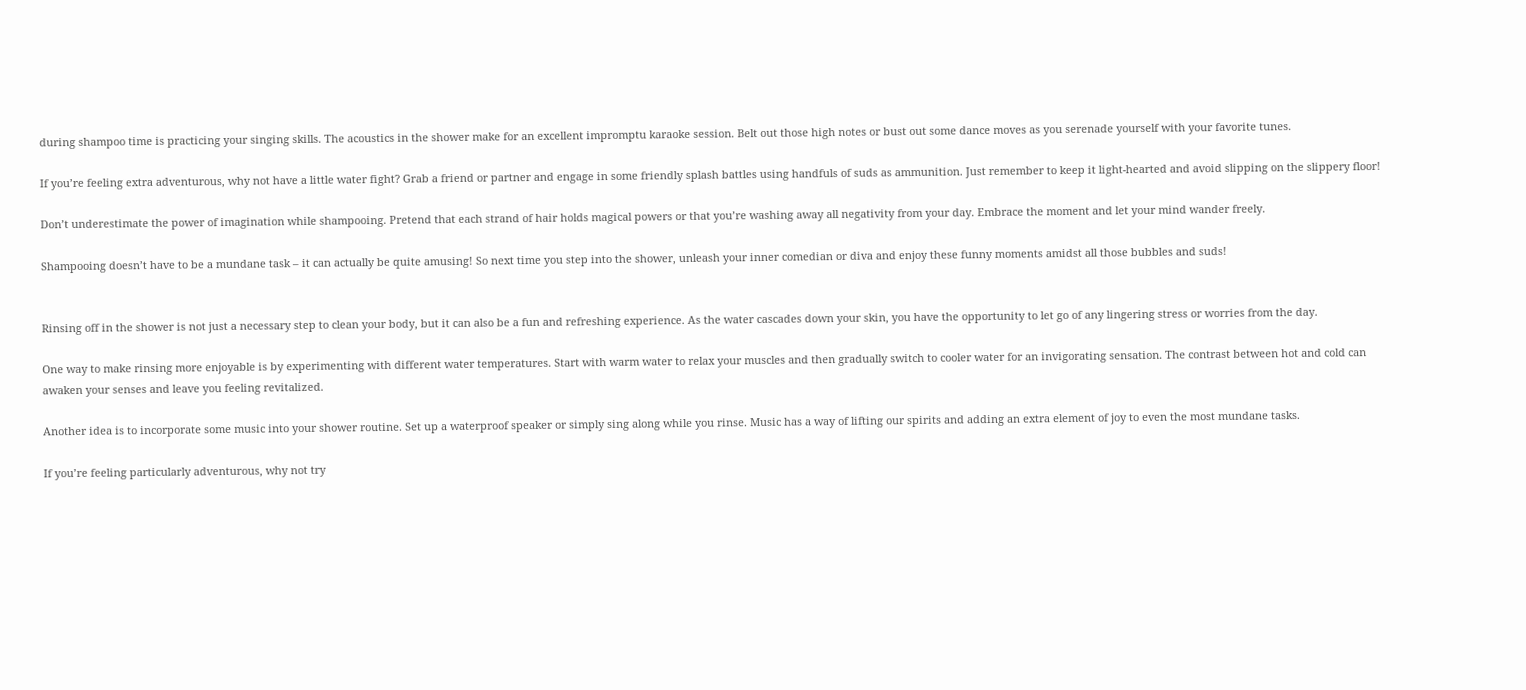during shampoo time is practicing your singing skills. The acoustics in the shower make for an excellent impromptu karaoke session. Belt out those high notes or bust out some dance moves as you serenade yourself with your favorite tunes.

If you’re feeling extra adventurous, why not have a little water fight? Grab a friend or partner and engage in some friendly splash battles using handfuls of suds as ammunition. Just remember to keep it light-hearted and avoid slipping on the slippery floor!

Don’t underestimate the power of imagination while shampooing. Pretend that each strand of hair holds magical powers or that you’re washing away all negativity from your day. Embrace the moment and let your mind wander freely.

Shampooing doesn’t have to be a mundane task – it can actually be quite amusing! So next time you step into the shower, unleash your inner comedian or diva and enjoy these funny moments amidst all those bubbles and suds!


Rinsing off in the shower is not just a necessary step to clean your body, but it can also be a fun and refreshing experience. As the water cascades down your skin, you have the opportunity to let go of any lingering stress or worries from the day.

One way to make rinsing more enjoyable is by experimenting with different water temperatures. Start with warm water to relax your muscles and then gradually switch to cooler water for an invigorating sensation. The contrast between hot and cold can awaken your senses and leave you feeling revitalized.

Another idea is to incorporate some music into your shower routine. Set up a waterproof speaker or simply sing along while you rinse. Music has a way of lifting our spirits and adding an extra element of joy to even the most mundane tasks.

If you’re feeling particularly adventurous, why not try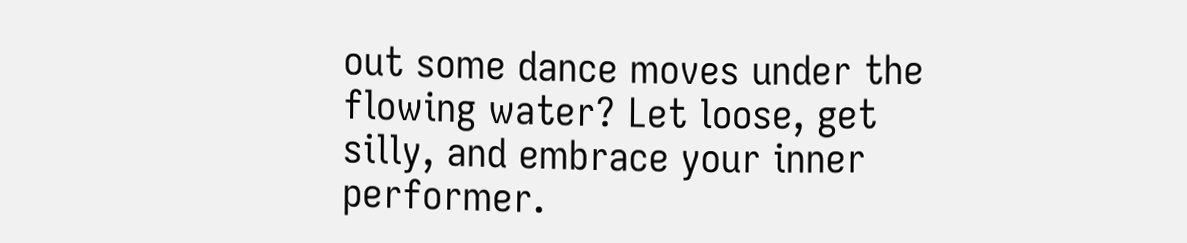out some dance moves under the flowing water? Let loose, get silly, and embrace your inner performer.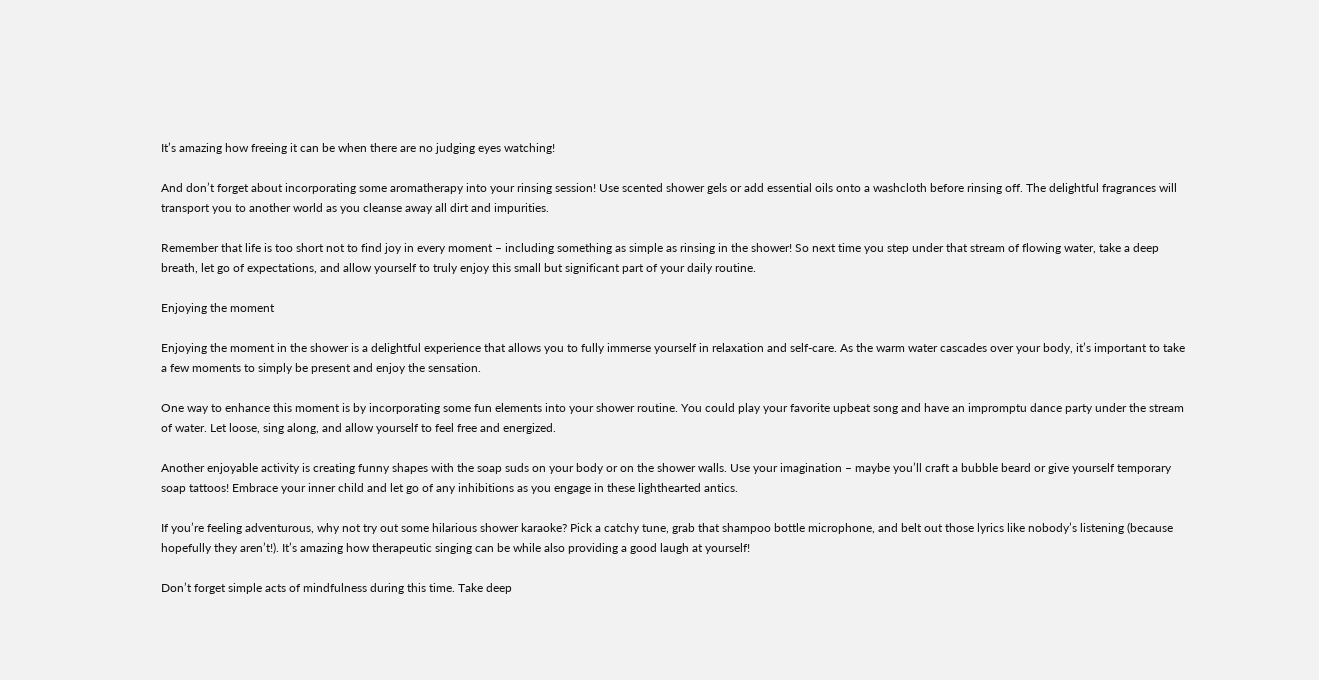It’s amazing how freeing it can be when there are no judging eyes watching!

And don’t forget about incorporating some aromatherapy into your rinsing session! Use scented shower gels or add essential oils onto a washcloth before rinsing off. The delightful fragrances will transport you to another world as you cleanse away all dirt and impurities.

Remember that life is too short not to find joy in every moment – including something as simple as rinsing in the shower! So next time you step under that stream of flowing water, take a deep breath, let go of expectations, and allow yourself to truly enjoy this small but significant part of your daily routine.

Enjoying the moment

Enjoying the moment in the shower is a delightful experience that allows you to fully immerse yourself in relaxation and self-care. As the warm water cascades over your body, it’s important to take a few moments to simply be present and enjoy the sensation.

One way to enhance this moment is by incorporating some fun elements into your shower routine. You could play your favorite upbeat song and have an impromptu dance party under the stream of water. Let loose, sing along, and allow yourself to feel free and energized.

Another enjoyable activity is creating funny shapes with the soap suds on your body or on the shower walls. Use your imagination – maybe you’ll craft a bubble beard or give yourself temporary soap tattoos! Embrace your inner child and let go of any inhibitions as you engage in these lighthearted antics.

If you’re feeling adventurous, why not try out some hilarious shower karaoke? Pick a catchy tune, grab that shampoo bottle microphone, and belt out those lyrics like nobody’s listening (because hopefully they aren’t!). It’s amazing how therapeutic singing can be while also providing a good laugh at yourself!

Don’t forget simple acts of mindfulness during this time. Take deep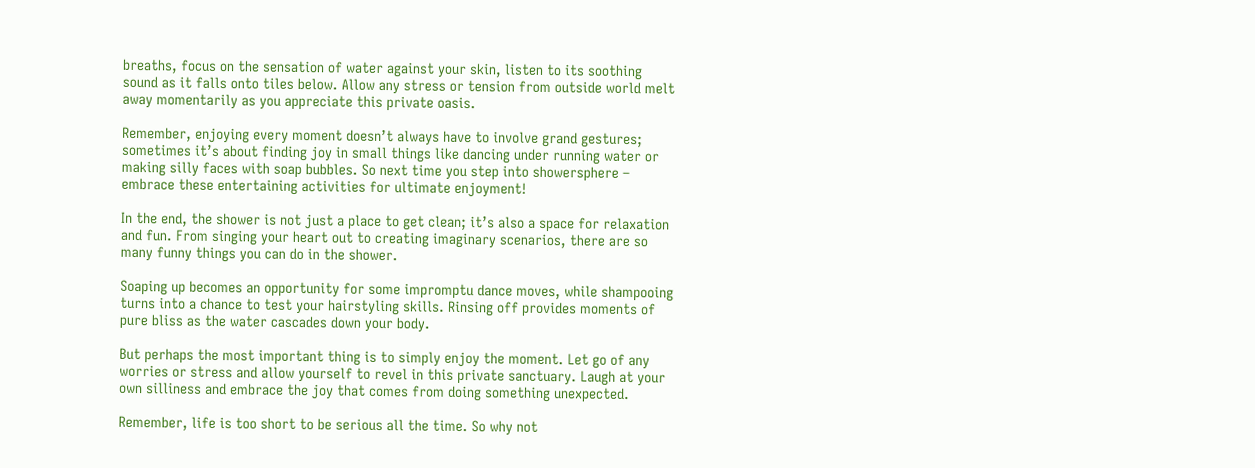breaths, focus on the sensation of water against your skin, listen to its soothing sound as it falls onto tiles below. Allow any stress or tension from outside world melt away momentarily as you appreciate this private oasis.

Remember, enjoying every moment doesn’t always have to involve grand gestures; sometimes it’s about finding joy in small things like dancing under running water or making silly faces with soap bubbles. So next time you step into showersphere – embrace these entertaining activities for ultimate enjoyment!

In the end, the shower is not just a place to get clean; it’s also a space for relaxation and fun. From singing your heart out to creating imaginary scenarios, there are so many funny things you can do in the shower.

Soaping up becomes an opportunity for some impromptu dance moves, while shampooing turns into a chance to test your hairstyling skills. Rinsing off provides moments of pure bliss as the water cascades down your body.

But perhaps the most important thing is to simply enjoy the moment. Let go of any worries or stress and allow yourself to revel in this private sanctuary. Laugh at your own silliness and embrace the joy that comes from doing something unexpected.

Remember, life is too short to be serious all the time. So why not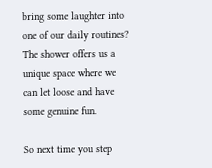bring some laughter into one of our daily routines? The shower offers us a unique space where we can let loose and have some genuine fun.

So next time you step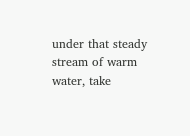under that steady stream of warm water, take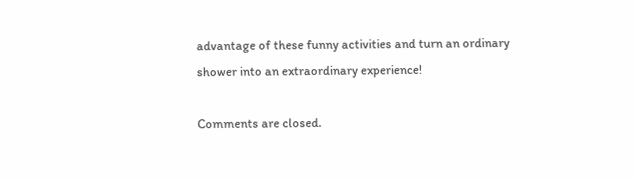advantage of these funny activities and turn an ordinary shower into an extraordinary experience!

Comments are closed.